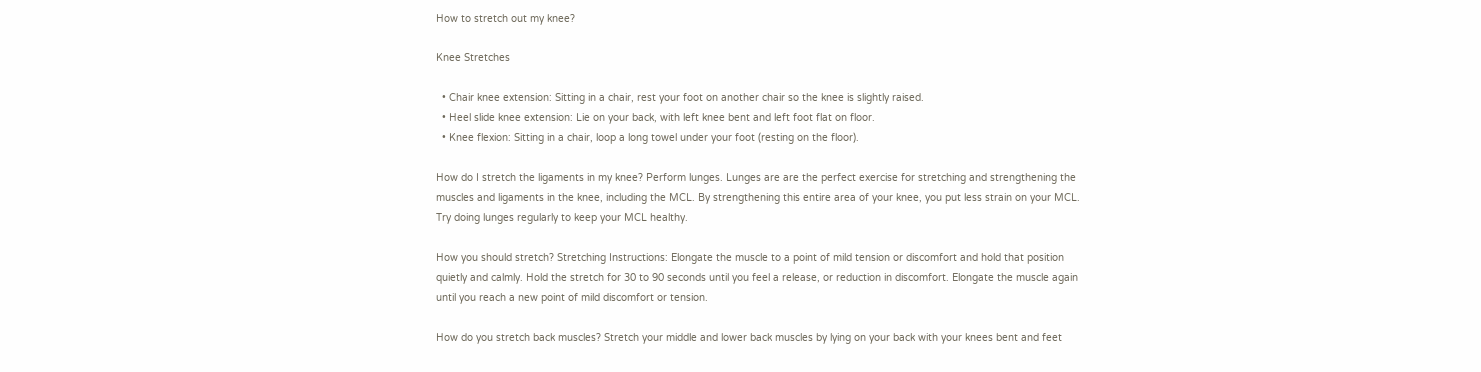How to stretch out my knee?

Knee Stretches

  • Chair knee extension: Sitting in a chair, rest your foot on another chair so the knee is slightly raised.
  • Heel slide knee extension: Lie on your back, with left knee bent and left foot flat on floor.
  • Knee flexion: Sitting in a chair, loop a long towel under your foot (resting on the floor).

How do I stretch the ligaments in my knee? Perform lunges. Lunges are are the perfect exercise for stretching and strengthening the muscles and ligaments in the knee, including the MCL. By strengthening this entire area of your knee, you put less strain on your MCL. Try doing lunges regularly to keep your MCL healthy.

How you should stretch? Stretching Instructions: Elongate the muscle to a point of mild tension or discomfort and hold that position quietly and calmly. Hold the stretch for 30 to 90 seconds until you feel a release, or reduction in discomfort. Elongate the muscle again until you reach a new point of mild discomfort or tension.

How do you stretch back muscles? Stretch your middle and lower back muscles by lying on your back with your knees bent and feet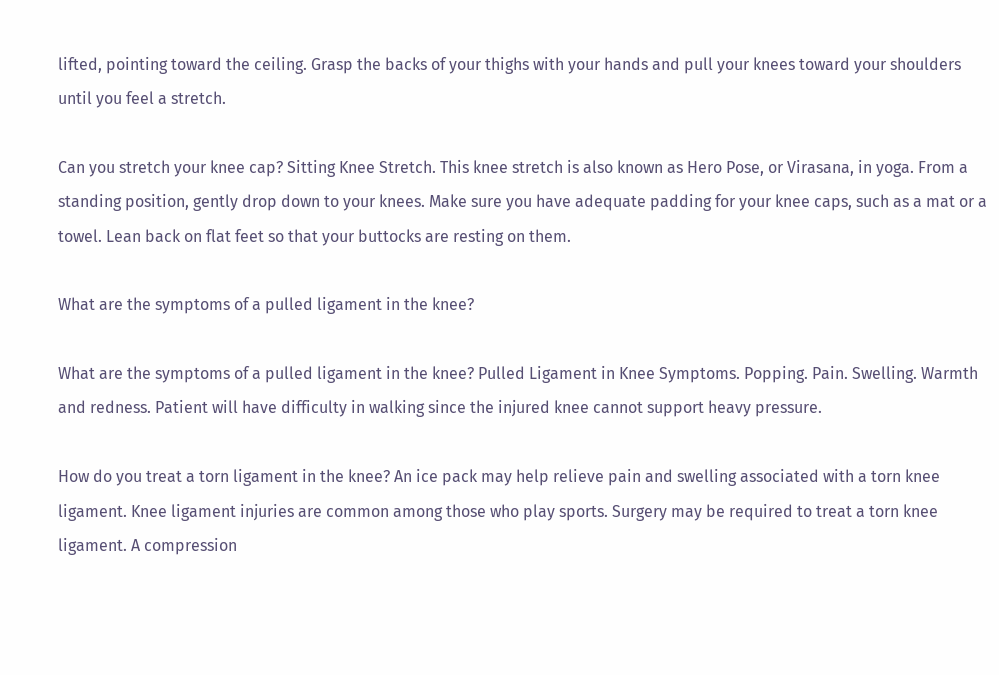lifted, pointing toward the ceiling. Grasp the backs of your thighs with your hands and pull your knees toward your shoulders until you feel a stretch.

Can you stretch your knee cap? Sitting Knee Stretch. This knee stretch is also known as Hero Pose, or Virasana, in yoga. From a standing position, gently drop down to your knees. Make sure you have adequate padding for your knee caps, such as a mat or a towel. Lean back on flat feet so that your buttocks are resting on them.

What are the symptoms of a pulled ligament in the knee?

What are the symptoms of a pulled ligament in the knee? Pulled Ligament in Knee Symptoms. Popping. Pain. Swelling. Warmth and redness. Patient will have difficulty in walking since the injured knee cannot support heavy pressure.

How do you treat a torn ligament in the knee? An ice pack may help relieve pain and swelling associated with a torn knee ligament. Knee ligament injuries are common among those who play sports. Surgery may be required to treat a torn knee ligament. A compression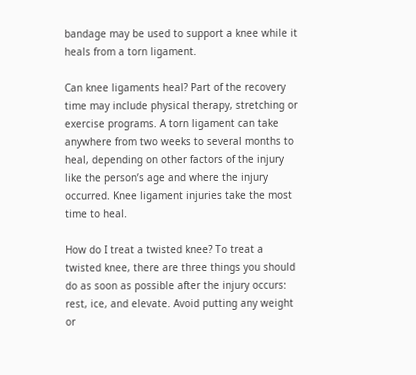bandage may be used to support a knee while it heals from a torn ligament.

Can knee ligaments heal? Part of the recovery time may include physical therapy, stretching or exercise programs. A torn ligament can take anywhere from two weeks to several months to heal, depending on other factors of the injury like the person’s age and where the injury occurred. Knee ligament injuries take the most time to heal.

How do I treat a twisted knee? To treat a twisted knee, there are three things you should do as soon as possible after the injury occurs: rest, ice, and elevate. Avoid putting any weight or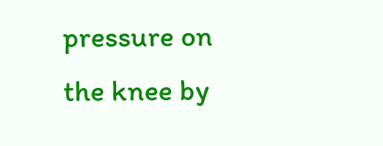pressure on the knee by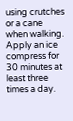using crutches or a cane when walking. Apply an ice compress for 30 minutes at least three times a day.